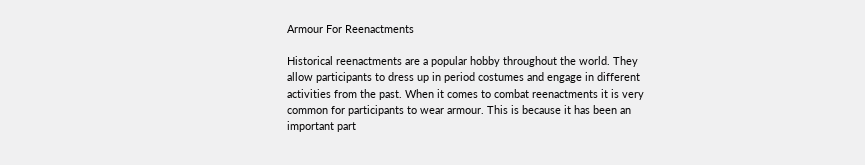Armour For Reenactments

Historical reenactments are a popular hobby throughout the world. They allow participants to dress up in period costumes and engage in different activities from the past. When it comes to combat reenactments it is very common for participants to wear armour. This is because it has been an important part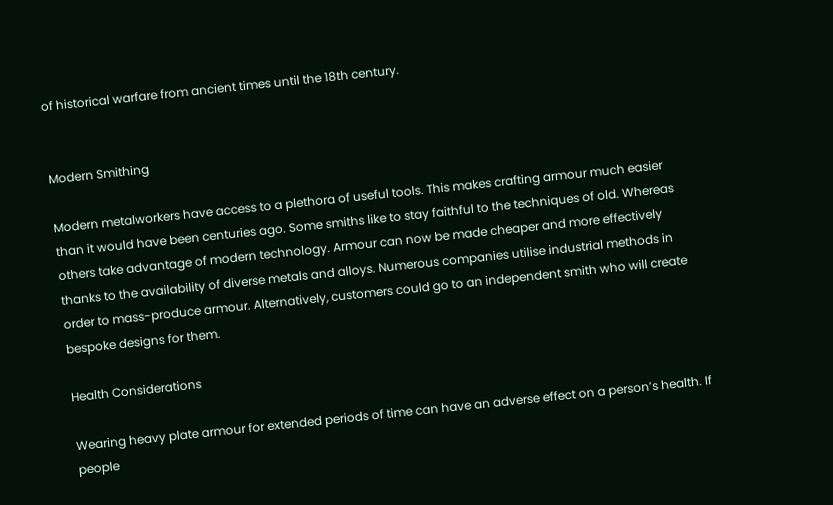of historical warfare from ancient times until the 18th century.


Modern Smithing

Modern metalworkers have access to a plethora of useful tools. This makes crafting armour much easier than it would have been centuries ago. Some smiths like to stay faithful to the techniques of old. Whereas others take advantage of modern technology. Armour can now be made cheaper and more effectively thanks to the availability of diverse metals and alloys. Numerous companies utilise industrial methods in order to mass-produce armour. Alternatively, customers could go to an independent smith who will create bespoke designs for them.

Health Considerations

Wearing heavy plate armour for extended periods of time can have an adverse effect on a person’s health. If people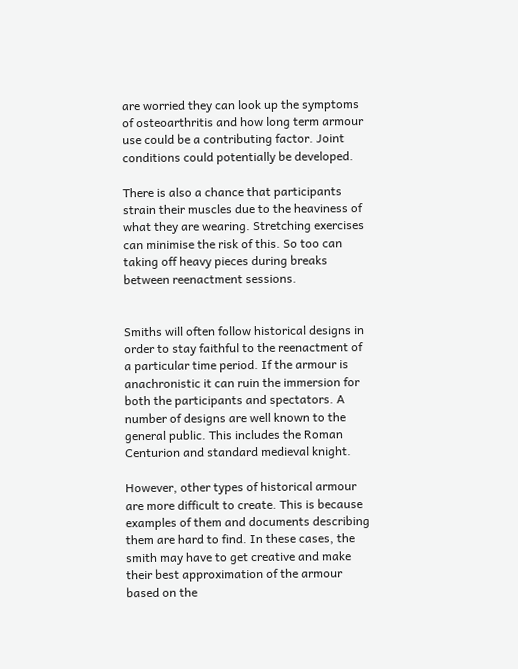are worried they can look up the symptoms of osteoarthritis and how long term armour use could be a contributing factor. Joint conditions could potentially be developed.

There is also a chance that participants strain their muscles due to the heaviness of what they are wearing. Stretching exercises can minimise the risk of this. So too can taking off heavy pieces during breaks between reenactment sessions.


Smiths will often follow historical designs in order to stay faithful to the reenactment of a particular time period. If the armour is anachronistic it can ruin the immersion for both the participants and spectators. A number of designs are well known to the general public. This includes the Roman Centurion and standard medieval knight.

However, other types of historical armour are more difficult to create. This is because examples of them and documents describing them are hard to find. In these cases, the smith may have to get creative and make their best approximation of the armour based on the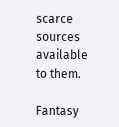scarce sources available to them.

Fantasy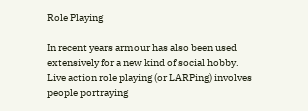Role Playing

In recent years armour has also been used extensively for a new kind of social hobby. Live action role playing (or LARPing) involves people portraying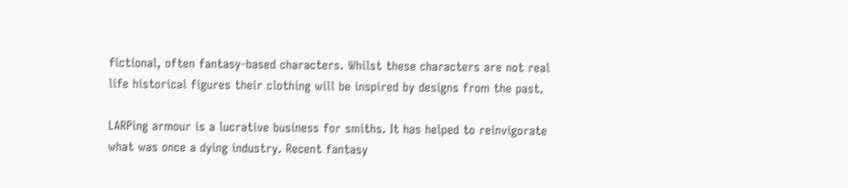fictional, often fantasy-based characters. Whilst these characters are not real life historical figures their clothing will be inspired by designs from the past.

LARPing armour is a lucrative business for smiths. It has helped to reinvigorate what was once a dying industry. Recent fantasy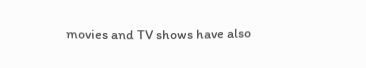movies and TV shows have also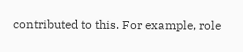contributed to this. For example, role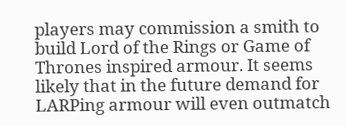players may commission a smith to build Lord of the Rings or Game of Thrones inspired armour. It seems likely that in the future demand for LARPing armour will even outmatch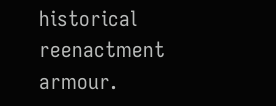historical reenactment armour.